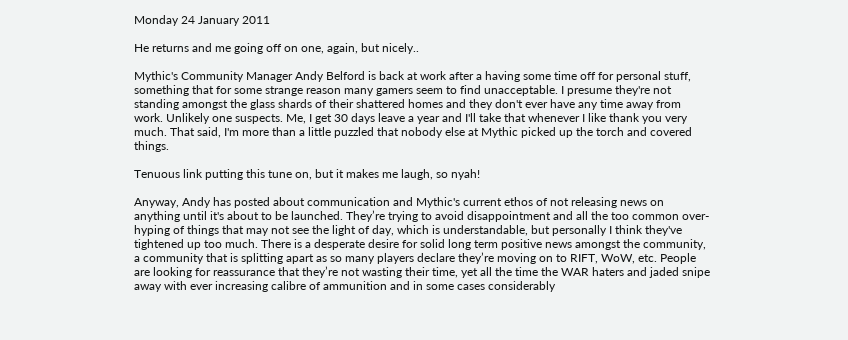Monday 24 January 2011

He returns and me going off on one, again, but nicely..

Mythic's Community Manager Andy Belford is back at work after a having some time off for personal stuff, something that for some strange reason many gamers seem to find unacceptable. I presume they're not standing amongst the glass shards of their shattered homes and they don't ever have any time away from work. Unlikely one suspects. Me, I get 30 days leave a year and I'll take that whenever I like thank you very much. That said, I'm more than a little puzzled that nobody else at Mythic picked up the torch and covered things.

Tenuous link putting this tune on, but it makes me laugh, so nyah!

Anyway, Andy has posted about communication and Mythic's current ethos of not releasing news on anything until it's about to be launched. They’re trying to avoid disappointment and all the too common over-hyping of things that may not see the light of day, which is understandable, but personally I think they've tightened up too much. There is a desperate desire for solid long term positive news amongst the community, a community that is splitting apart as so many players declare they’re moving on to RIFT, WoW, etc. People are looking for reassurance that they’re not wasting their time, yet all the time the WAR haters and jaded snipe away with ever increasing calibre of ammunition and in some cases considerably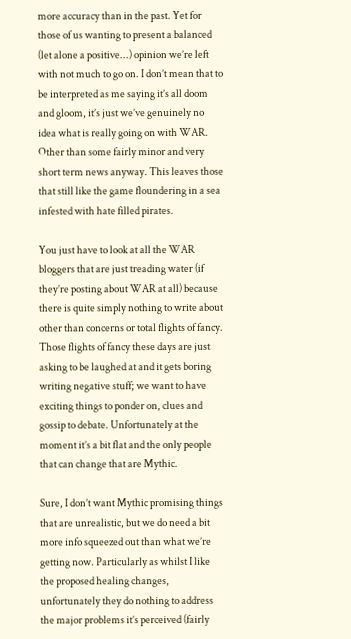more accuracy than in the past. Yet for those of us wanting to present a balanced (let alone a positive...) opinion we’re left with not much to go on. I don’t mean that to be interpreted as me saying it’s all doom and gloom, it’s just we’ve genuinely no idea what is really going on with WAR. Other than some fairly minor and very short term news anyway. This leaves those that still like the game floundering in a sea infested with hate filled pirates.

You just have to look at all the WAR bloggers that are just treading water (if they’re posting about WAR at all) because there is quite simply nothing to write about other than concerns or total flights of fancy. Those flights of fancy these days are just asking to be laughed at and it gets boring writing negative stuff; we want to have exciting things to ponder on, clues and gossip to debate. Unfortunately at the moment it’s a bit flat and the only people that can change that are Mythic.

Sure, I don’t want Mythic promising things that are unrealistic, but we do need a bit more info squeezed out than what we’re getting now. Particularly as whilst I like the proposed healing changes, unfortunately they do nothing to address the major problems it’s perceived (fairly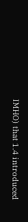IMHO) that 1.4 introduced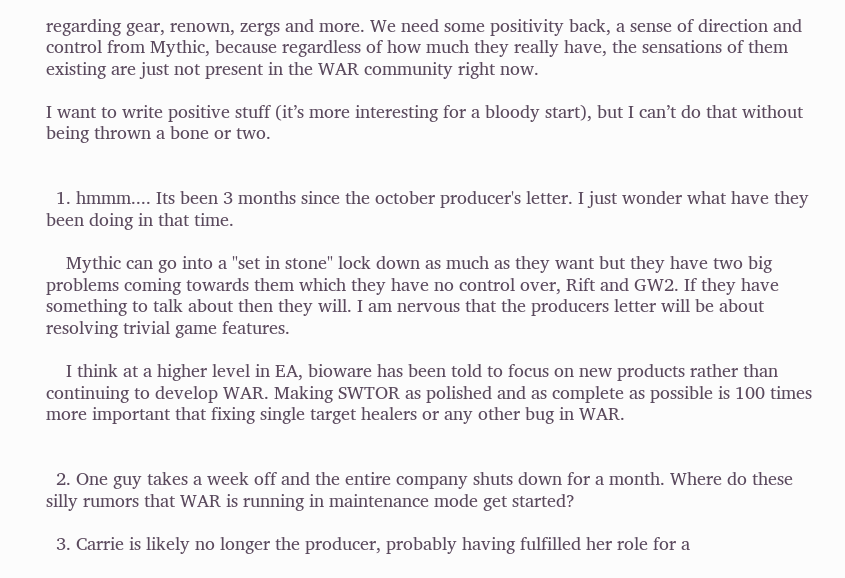regarding gear, renown, zergs and more. We need some positivity back, a sense of direction and control from Mythic, because regardless of how much they really have, the sensations of them existing are just not present in the WAR community right now.

I want to write positive stuff (it’s more interesting for a bloody start), but I can’t do that without being thrown a bone or two.


  1. hmmm.... Its been 3 months since the october producer's letter. I just wonder what have they been doing in that time.

    Mythic can go into a "set in stone" lock down as much as they want but they have two big problems coming towards them which they have no control over, Rift and GW2. If they have something to talk about then they will. I am nervous that the producers letter will be about resolving trivial game features.

    I think at a higher level in EA, bioware has been told to focus on new products rather than continuing to develop WAR. Making SWTOR as polished and as complete as possible is 100 times more important that fixing single target healers or any other bug in WAR.


  2. One guy takes a week off and the entire company shuts down for a month. Where do these silly rumors that WAR is running in maintenance mode get started?

  3. Carrie is likely no longer the producer, probably having fulfilled her role for a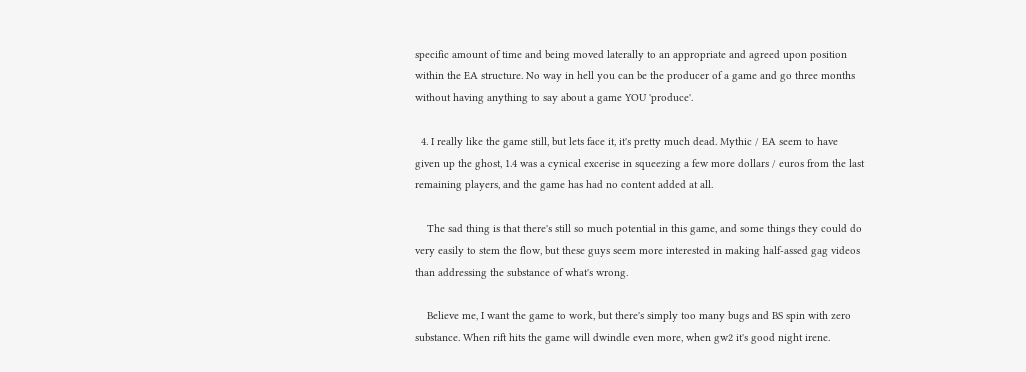specific amount of time and being moved laterally to an appropriate and agreed upon position within the EA structure. No way in hell you can be the producer of a game and go three months without having anything to say about a game YOU 'produce'.

  4. I really like the game still, but lets face it, it's pretty much dead. Mythic / EA seem to have given up the ghost, 1.4 was a cynical excerise in squeezing a few more dollars / euros from the last remaining players, and the game has had no content added at all.

    The sad thing is that there's still so much potential in this game, and some things they could do very easily to stem the flow, but these guys seem more interested in making half-assed gag videos than addressing the substance of what's wrong.

    Believe me, I want the game to work, but there's simply too many bugs and BS spin with zero substance. When rift hits the game will dwindle even more, when gw2 it's good night irene.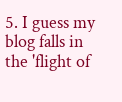5. I guess my blog falls in the 'flight of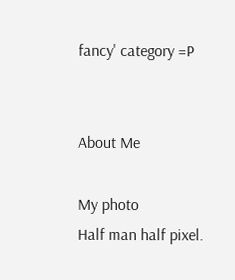fancy' category =P


About Me

My photo
Half man half pixel.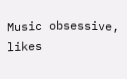Music obsessive, likes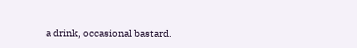a drink, occasional bastard.